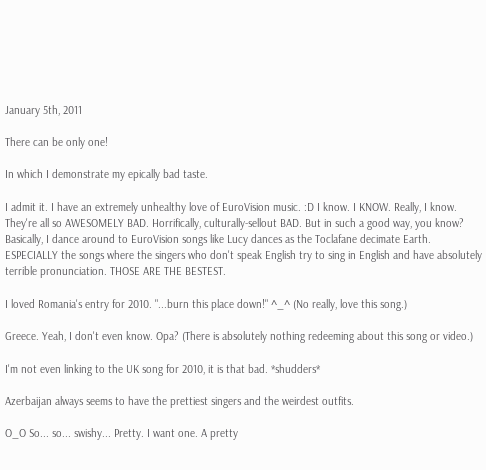January 5th, 2011

There can be only one!

In which I demonstrate my epically bad taste.

I admit it. I have an extremely unhealthy love of EuroVision music. :D I know. I KNOW. Really, I know. They're all so AWESOMELY BAD. Horrifically, culturally-sellout BAD. But in such a good way, you know? Basically, I dance around to EuroVision songs like Lucy dances as the Toclafane decimate Earth. ESPECIALLY the songs where the singers who don't speak English try to sing in English and have absolutely terrible pronunciation. THOSE ARE THE BESTEST.

I loved Romania's entry for 2010. "...burn this place down!" ^_^ (No really, love this song.)

Greece. Yeah, I don't even know. Opa? (There is absolutely nothing redeeming about this song or video.)

I'm not even linking to the UK song for 2010, it is that bad. *shudders*

Azerbaijan always seems to have the prettiest singers and the weirdest outfits.

O_O So... so... swishy... Pretty. I want one. A pretty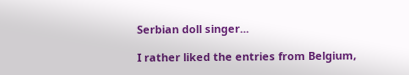Serbian doll singer...

I rather liked the entries from Belgium,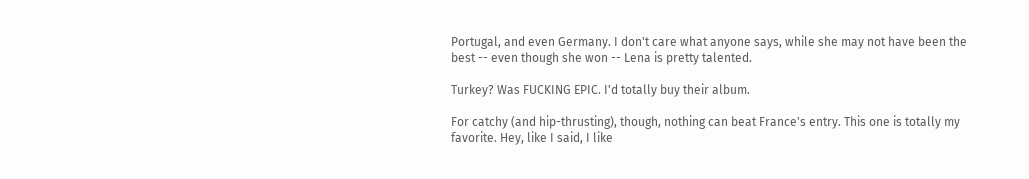Portugal, and even Germany. I don't care what anyone says, while she may not have been the best -- even though she won -- Lena is pretty talented.

Turkey? Was FUCKING EPIC. I'd totally buy their album.

For catchy (and hip-thrusting), though, nothing can beat France's entry. This one is totally my favorite. Hey, like I said, I like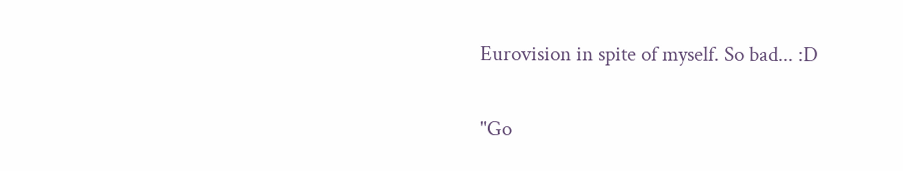Eurovision in spite of myself. So bad... :D

"Go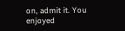on, admit it. You enjoyed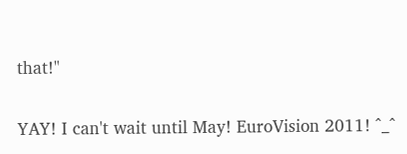that!"

YAY! I can't wait until May! EuroVision 2011! ^_^